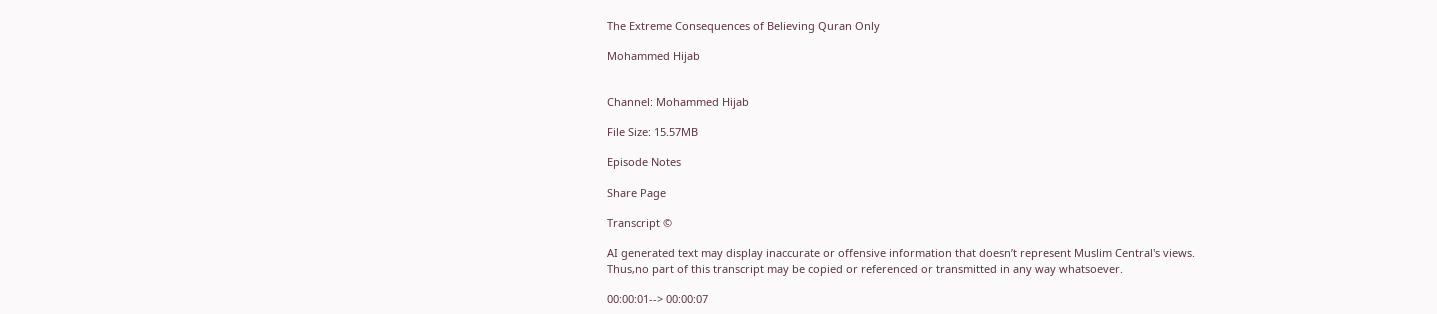The Extreme Consequences of Believing Quran Only

Mohammed Hijab


Channel: Mohammed Hijab

File Size: 15.57MB

Episode Notes

Share Page

Transcript ©

AI generated text may display inaccurate or offensive information that doesn’t represent Muslim Central's views. Thus,no part of this transcript may be copied or referenced or transmitted in any way whatsoever.

00:00:01--> 00:00:07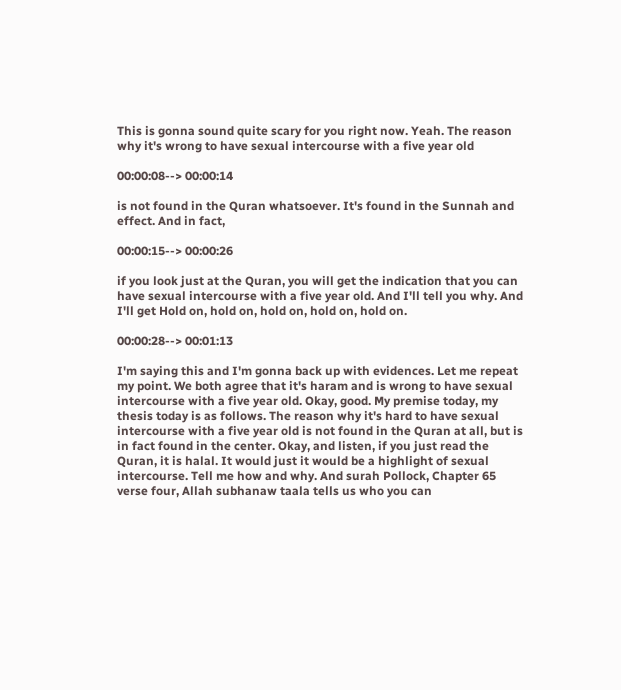This is gonna sound quite scary for you right now. Yeah. The reason why it's wrong to have sexual intercourse with a five year old

00:00:08--> 00:00:14

is not found in the Quran whatsoever. It's found in the Sunnah and effect. And in fact,

00:00:15--> 00:00:26

if you look just at the Quran, you will get the indication that you can have sexual intercourse with a five year old. And I'll tell you why. And I'll get Hold on, hold on, hold on, hold on, hold on.

00:00:28--> 00:01:13

I'm saying this and I'm gonna back up with evidences. Let me repeat my point. We both agree that it's haram and is wrong to have sexual intercourse with a five year old. Okay, good. My premise today, my thesis today is as follows. The reason why it's hard to have sexual intercourse with a five year old is not found in the Quran at all, but is in fact found in the center. Okay, and listen, if you just read the Quran, it is halal. It would just it would be a highlight of sexual intercourse. Tell me how and why. And surah Pollock, Chapter 65 verse four, Allah subhanaw taala tells us who you can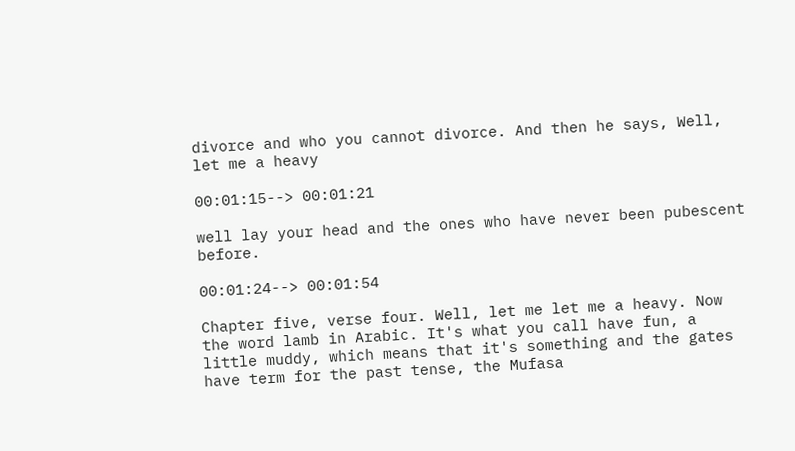divorce and who you cannot divorce. And then he says, Well, let me a heavy

00:01:15--> 00:01:21

well lay your head and the ones who have never been pubescent before.

00:01:24--> 00:01:54

Chapter five, verse four. Well, let me let me a heavy. Now the word lamb in Arabic. It's what you call have fun, a little muddy, which means that it's something and the gates have term for the past tense, the Mufasa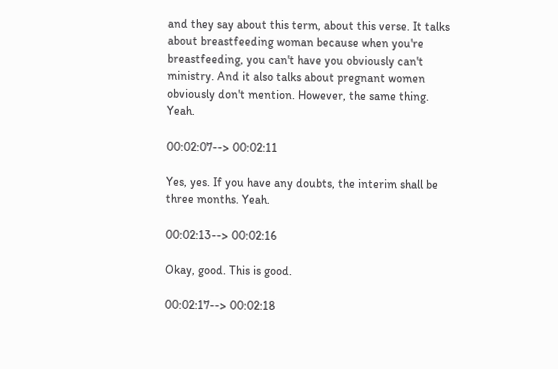and they say about this term, about this verse. It talks about breastfeeding woman because when you're breastfeeding, you can't have you obviously can't ministry. And it also talks about pregnant women obviously don't mention. However, the same thing. Yeah.

00:02:07--> 00:02:11

Yes, yes. If you have any doubts, the interim shall be three months. Yeah.

00:02:13--> 00:02:16

Okay, good. This is good.

00:02:17--> 00:02:18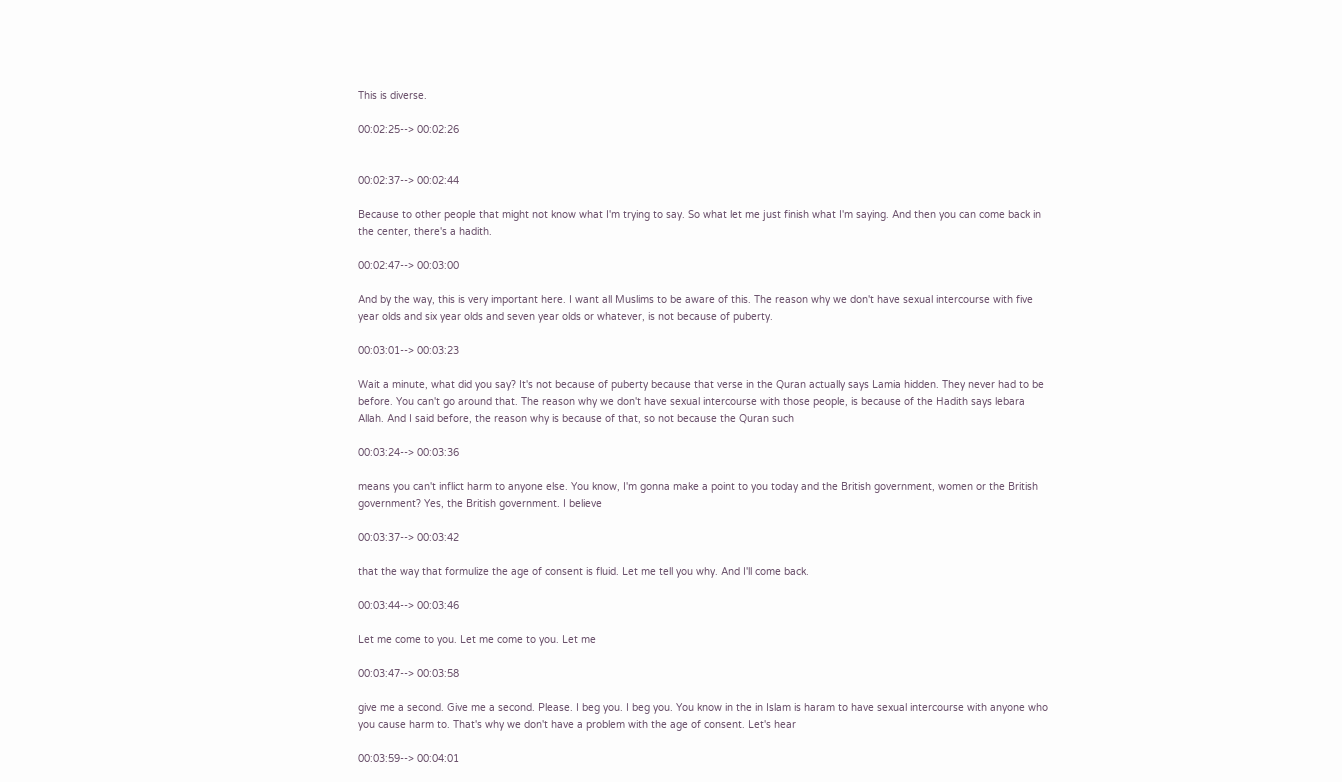This is diverse.

00:02:25--> 00:02:26


00:02:37--> 00:02:44

Because to other people that might not know what I'm trying to say. So what let me just finish what I'm saying. And then you can come back in the center, there's a hadith.

00:02:47--> 00:03:00

And by the way, this is very important here. I want all Muslims to be aware of this. The reason why we don't have sexual intercourse with five year olds and six year olds and seven year olds or whatever, is not because of puberty.

00:03:01--> 00:03:23

Wait a minute, what did you say? It's not because of puberty because that verse in the Quran actually says Lamia hidden. They never had to be before. You can't go around that. The reason why we don't have sexual intercourse with those people, is because of the Hadith says lebara Allah. And I said before, the reason why is because of that, so not because the Quran such

00:03:24--> 00:03:36

means you can't inflict harm to anyone else. You know, I'm gonna make a point to you today and the British government, women or the British government? Yes, the British government. I believe

00:03:37--> 00:03:42

that the way that formulize the age of consent is fluid. Let me tell you why. And I'll come back.

00:03:44--> 00:03:46

Let me come to you. Let me come to you. Let me

00:03:47--> 00:03:58

give me a second. Give me a second. Please. I beg you. I beg you. You know in the in Islam is haram to have sexual intercourse with anyone who you cause harm to. That's why we don't have a problem with the age of consent. Let's hear

00:03:59--> 00:04:01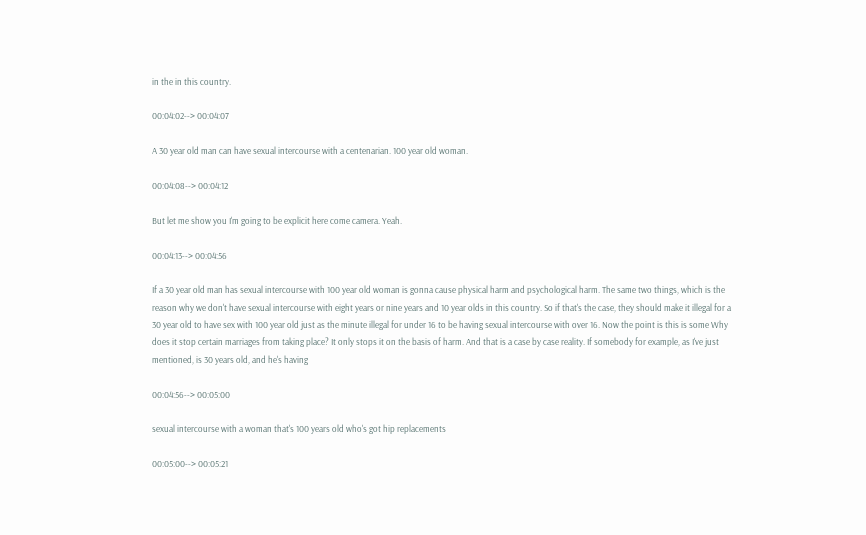in the in this country.

00:04:02--> 00:04:07

A 30 year old man can have sexual intercourse with a centenarian. 100 year old woman.

00:04:08--> 00:04:12

But let me show you I'm going to be explicit here come camera. Yeah.

00:04:13--> 00:04:56

If a 30 year old man has sexual intercourse with 100 year old woman is gonna cause physical harm and psychological harm. The same two things, which is the reason why we don't have sexual intercourse with eight years or nine years and 10 year olds in this country. So if that's the case, they should make it illegal for a 30 year old to have sex with 100 year old just as the minute illegal for under 16 to be having sexual intercourse with over 16. Now the point is this is some Why does it stop certain marriages from taking place? It only stops it on the basis of harm. And that is a case by case reality. If somebody for example, as I've just mentioned, is 30 years old, and he's having

00:04:56--> 00:05:00

sexual intercourse with a woman that's 100 years old who's got hip replacements

00:05:00--> 00:05:21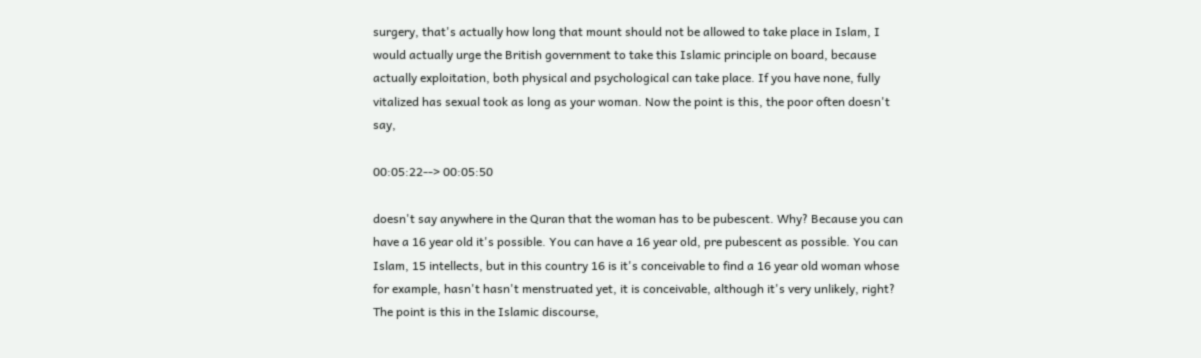surgery, that's actually how long that mount should not be allowed to take place in Islam, I would actually urge the British government to take this Islamic principle on board, because actually exploitation, both physical and psychological can take place. If you have none, fully vitalized has sexual took as long as your woman. Now the point is this, the poor often doesn't say,

00:05:22--> 00:05:50

doesn't say anywhere in the Quran that the woman has to be pubescent. Why? Because you can have a 16 year old it's possible. You can have a 16 year old, pre pubescent as possible. You can Islam, 15 intellects, but in this country 16 is it's conceivable to find a 16 year old woman whose for example, hasn't hasn't menstruated yet, it is conceivable, although it's very unlikely, right? The point is this in the Islamic discourse,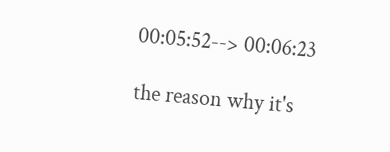00:05:52--> 00:06:23

the reason why it's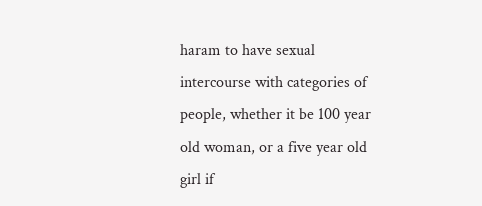haram to have sexual intercourse with categories of people, whether it be 100 year old woman, or a five year old girl if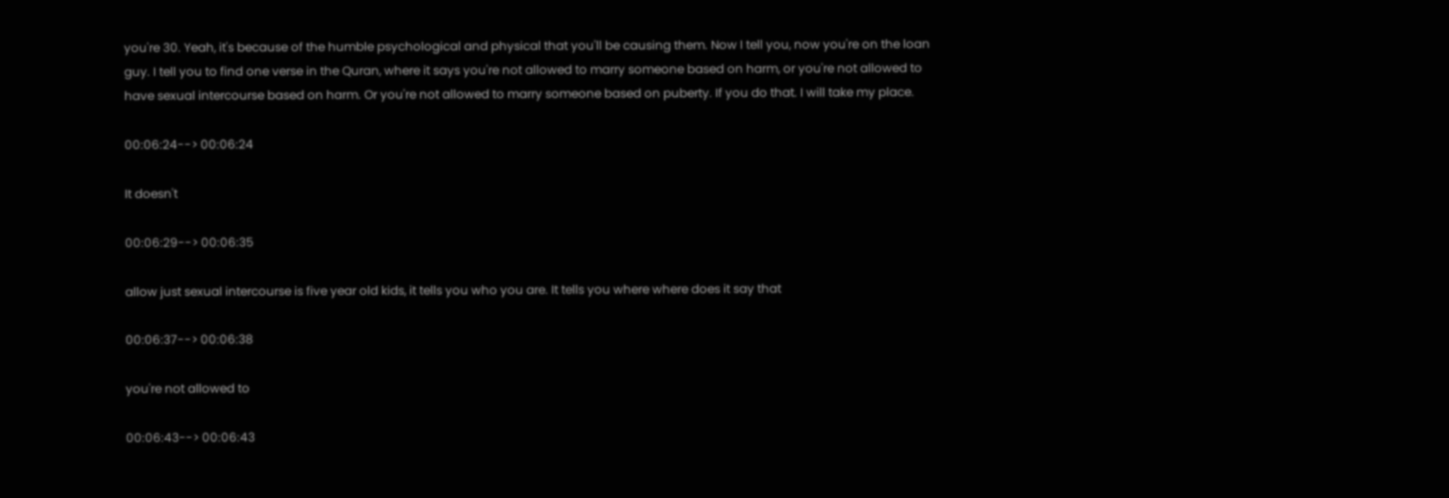you're 30. Yeah, it's because of the humble psychological and physical that you'll be causing them. Now I tell you, now you're on the loan guy. I tell you to find one verse in the Quran, where it says you're not allowed to marry someone based on harm, or you're not allowed to have sexual intercourse based on harm. Or you're not allowed to marry someone based on puberty. If you do that. I will take my place.

00:06:24--> 00:06:24

It doesn't

00:06:29--> 00:06:35

allow just sexual intercourse is five year old kids, it tells you who you are. It tells you where where does it say that

00:06:37--> 00:06:38

you're not allowed to

00:06:43--> 00:06:43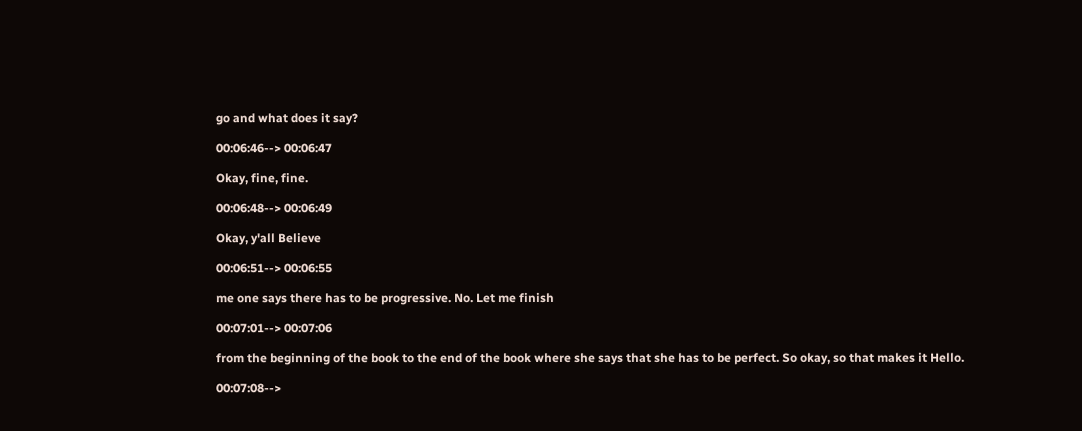go and what does it say?

00:06:46--> 00:06:47

Okay, fine, fine.

00:06:48--> 00:06:49

Okay, y'all Believe

00:06:51--> 00:06:55

me one says there has to be progressive. No. Let me finish

00:07:01--> 00:07:06

from the beginning of the book to the end of the book where she says that she has to be perfect. So okay, so that makes it Hello.

00:07:08-->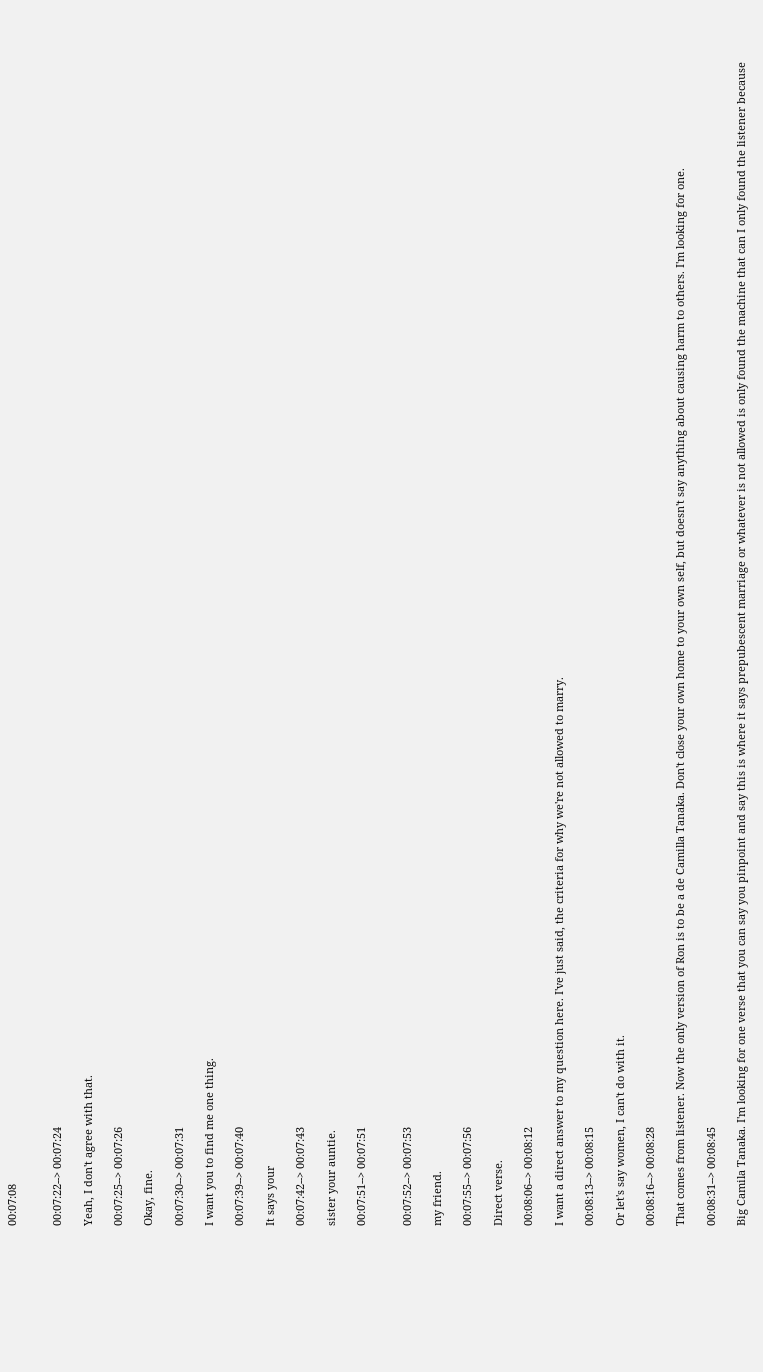00:07:08


00:07:22--> 00:07:24

Yeah, I don't agree with that.

00:07:25--> 00:07:26

Okay, fine.

00:07:30--> 00:07:31

I want you to find me one thing.

00:07:39--> 00:07:40

It says your

00:07:42--> 00:07:43

sister your auntie.

00:07:51--> 00:07:51


00:07:52--> 00:07:53

my friend.

00:07:55--> 00:07:56

Direct verse.

00:08:06--> 00:08:12

I want a direct answer to my question here. I've just said, the criteria for why we're not allowed to marry.

00:08:13--> 00:08:15

Or let's say women, I can't do with it.

00:08:16--> 00:08:28

That comes from listener. Now the only version of Ron is to be a de Camilla Tanaka. Don't close your own home to your own self, but doesn't say anything about causing harm to others. I'm looking for one.

00:08:31--> 00:08:45

Big Camila Tanaka. I'm looking for one verse that you can say you pinpoint and say this is where it says prepubescent marriage or whatever is not allowed is only found the machine that can I only found the listener because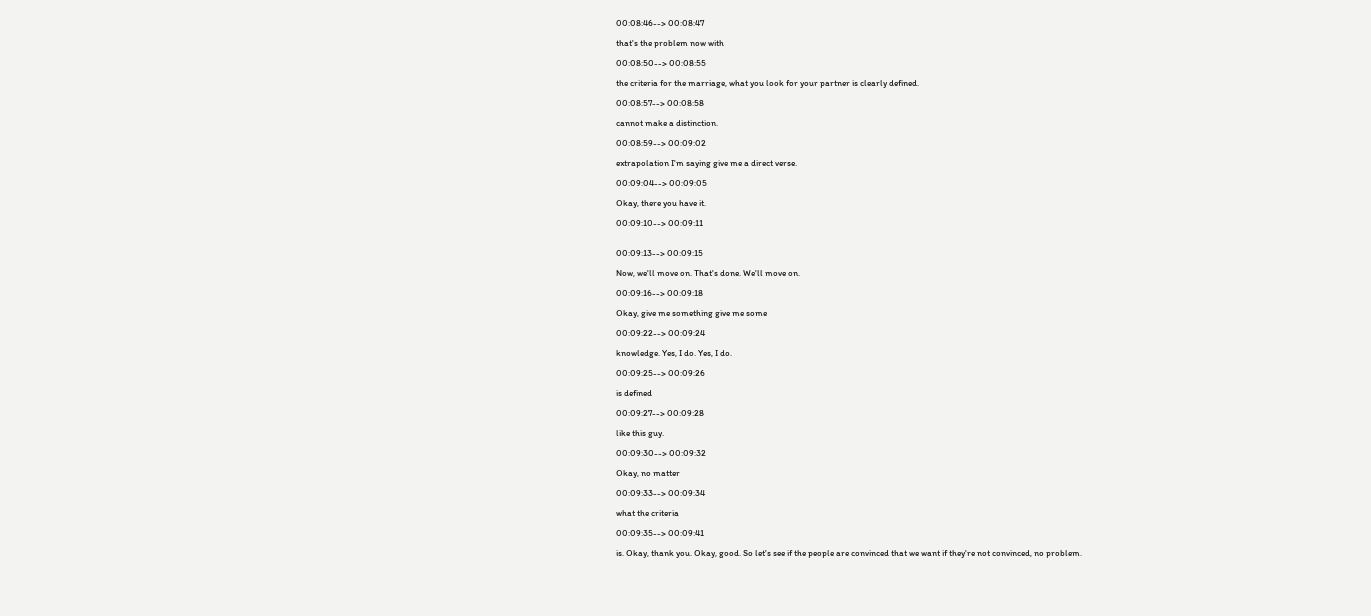00:08:46--> 00:08:47

that's the problem now with

00:08:50--> 00:08:55

the criteria for the marriage, what you look for your partner is clearly defined.

00:08:57--> 00:08:58

cannot make a distinction.

00:08:59--> 00:09:02

extrapolation I'm saying give me a direct verse.

00:09:04--> 00:09:05

Okay, there you have it.

00:09:10--> 00:09:11


00:09:13--> 00:09:15

Now, we'll move on. That's done. We'll move on.

00:09:16--> 00:09:18

Okay, give me something give me some

00:09:22--> 00:09:24

knowledge. Yes, I do. Yes, I do.

00:09:25--> 00:09:26

is defined

00:09:27--> 00:09:28

like this guy.

00:09:30--> 00:09:32

Okay, no matter

00:09:33--> 00:09:34

what the criteria

00:09:35--> 00:09:41

is. Okay, thank you. Okay, good. So let's see if the people are convinced that we want if they're not convinced, no problem.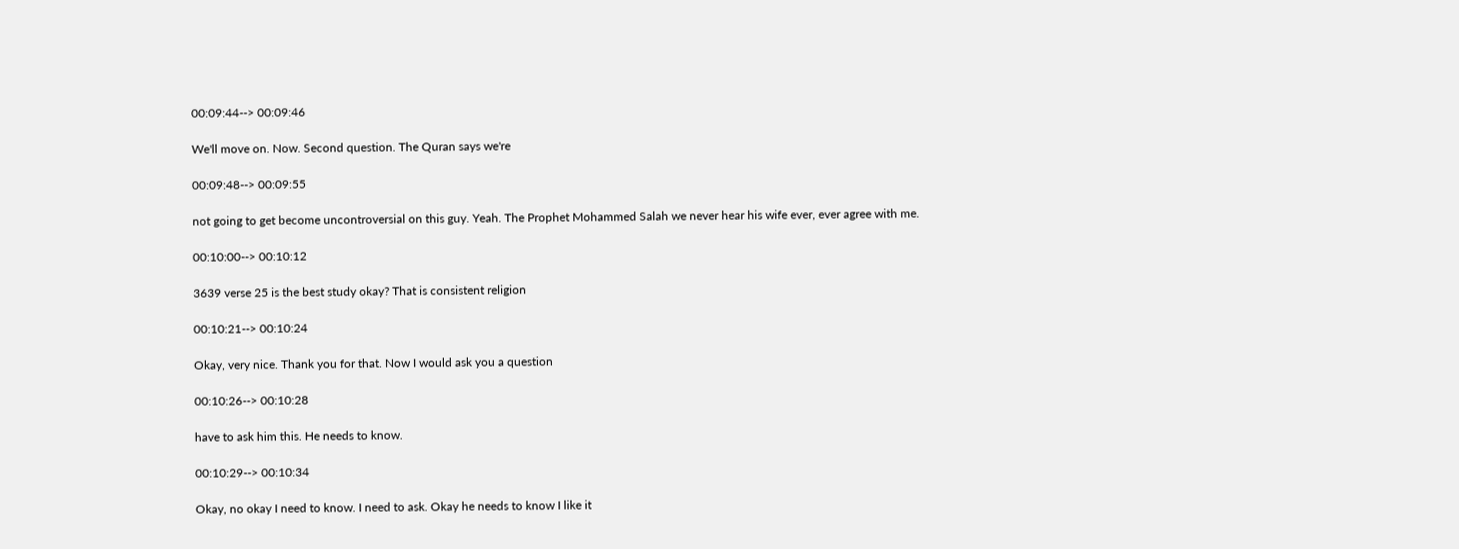00:09:44--> 00:09:46

We'll move on. Now. Second question. The Quran says we're

00:09:48--> 00:09:55

not going to get become uncontroversial on this guy. Yeah. The Prophet Mohammed Salah we never hear his wife ever, ever agree with me.

00:10:00--> 00:10:12

3639 verse 25 is the best study okay? That is consistent religion

00:10:21--> 00:10:24

Okay, very nice. Thank you for that. Now I would ask you a question

00:10:26--> 00:10:28

have to ask him this. He needs to know.

00:10:29--> 00:10:34

Okay, no okay I need to know. I need to ask. Okay he needs to know I like it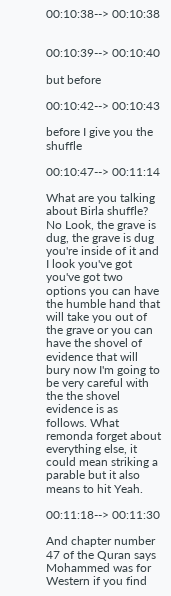00:10:38--> 00:10:38


00:10:39--> 00:10:40

but before

00:10:42--> 00:10:43

before I give you the shuffle

00:10:47--> 00:11:14

What are you talking about Birla shuffle? No Look, the grave is dug, the grave is dug you're inside of it and I look you've got you've got two options you can have the humble hand that will take you out of the grave or you can have the shovel of evidence that will bury now I'm going to be very careful with the the shovel evidence is as follows. What remonda forget about everything else, it could mean striking a parable but it also means to hit Yeah.

00:11:18--> 00:11:30

And chapter number 47 of the Quran says Mohammed was for Western if you find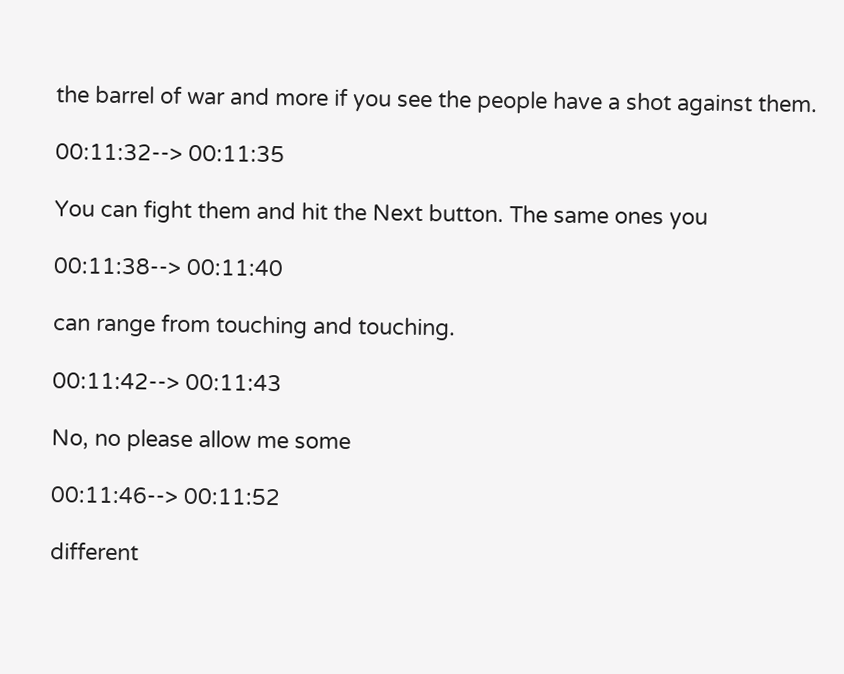the barrel of war and more if you see the people have a shot against them.

00:11:32--> 00:11:35

You can fight them and hit the Next button. The same ones you

00:11:38--> 00:11:40

can range from touching and touching.

00:11:42--> 00:11:43

No, no please allow me some

00:11:46--> 00:11:52

different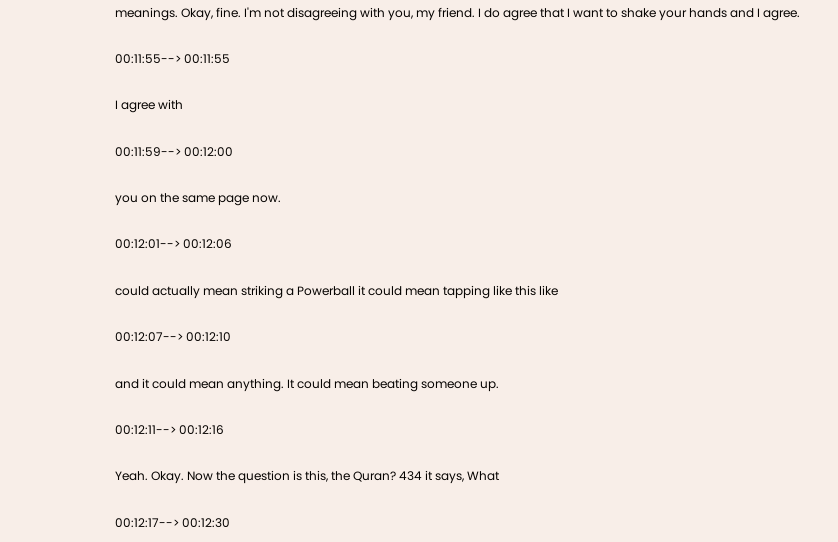meanings. Okay, fine. I'm not disagreeing with you, my friend. I do agree that I want to shake your hands and I agree.

00:11:55--> 00:11:55

I agree with

00:11:59--> 00:12:00

you on the same page now.

00:12:01--> 00:12:06

could actually mean striking a Powerball it could mean tapping like this like

00:12:07--> 00:12:10

and it could mean anything. It could mean beating someone up.

00:12:11--> 00:12:16

Yeah. Okay. Now the question is this, the Quran? 434 it says, What

00:12:17--> 00:12:30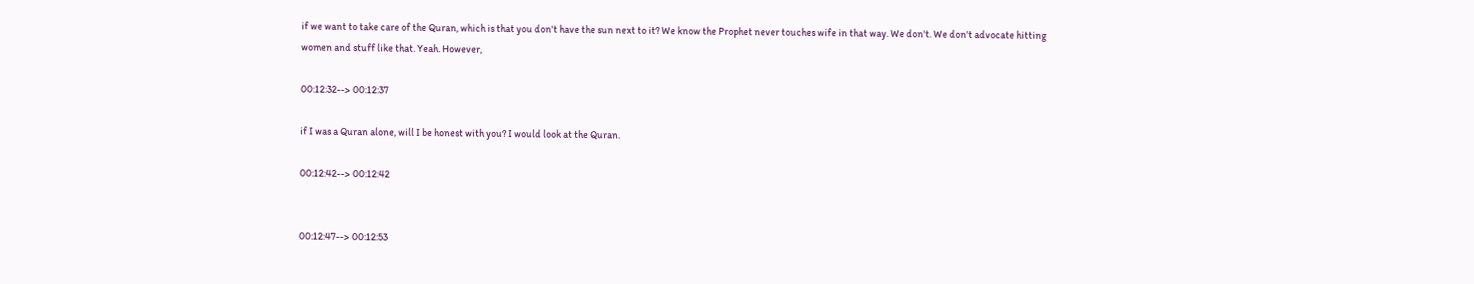if we want to take care of the Quran, which is that you don't have the sun next to it? We know the Prophet never touches wife in that way. We don't. We don't advocate hitting women and stuff like that. Yeah. However,

00:12:32--> 00:12:37

if I was a Quran alone, will I be honest with you? I would look at the Quran.

00:12:42--> 00:12:42


00:12:47--> 00:12:53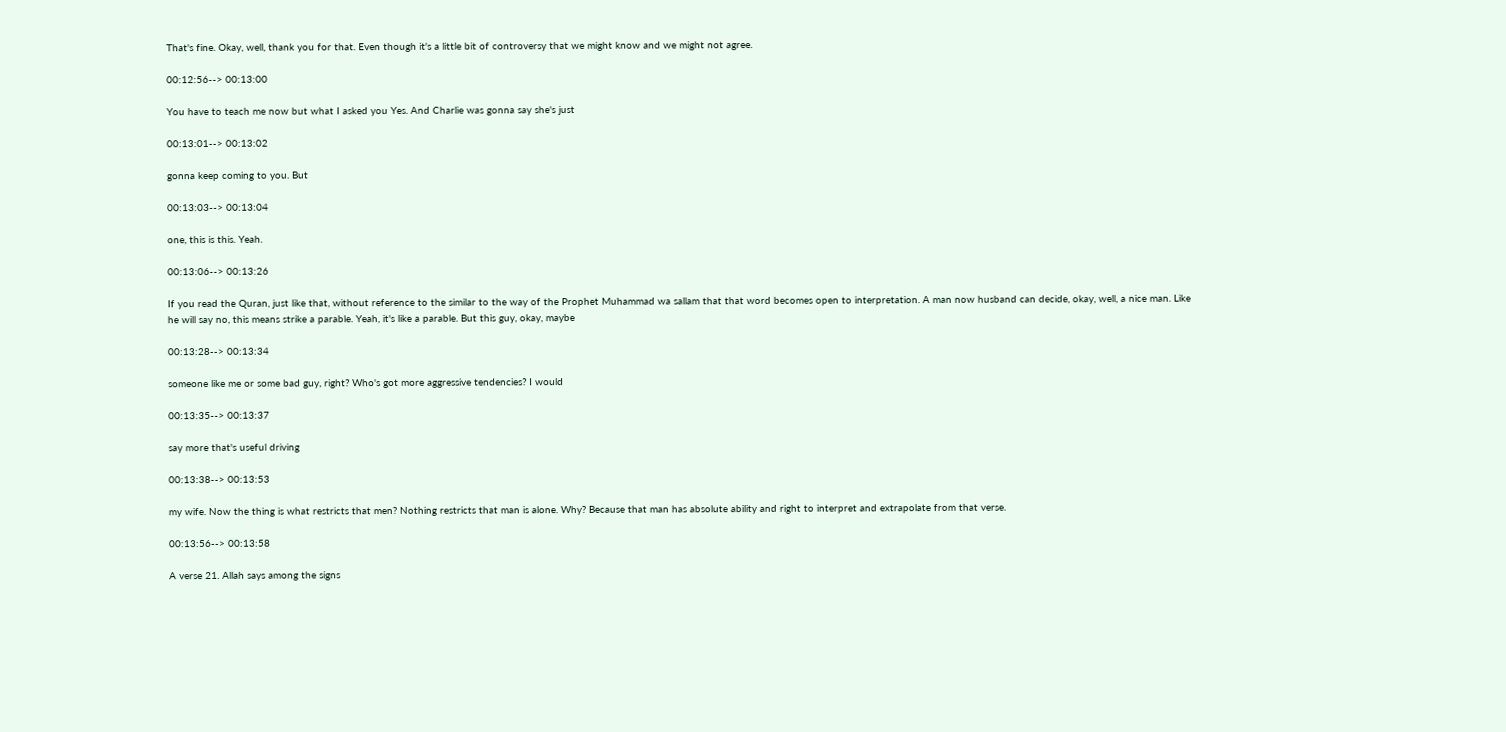That's fine. Okay, well, thank you for that. Even though it's a little bit of controversy that we might know and we might not agree.

00:12:56--> 00:13:00

You have to teach me now but what I asked you Yes. And Charlie was gonna say she's just

00:13:01--> 00:13:02

gonna keep coming to you. But

00:13:03--> 00:13:04

one, this is this. Yeah.

00:13:06--> 00:13:26

If you read the Quran, just like that, without reference to the similar to the way of the Prophet Muhammad wa sallam that that word becomes open to interpretation. A man now husband can decide, okay, well, a nice man. Like he will say no, this means strike a parable. Yeah, it's like a parable. But this guy, okay, maybe

00:13:28--> 00:13:34

someone like me or some bad guy, right? Who's got more aggressive tendencies? I would

00:13:35--> 00:13:37

say more that's useful driving

00:13:38--> 00:13:53

my wife. Now the thing is what restricts that men? Nothing restricts that man is alone. Why? Because that man has absolute ability and right to interpret and extrapolate from that verse.

00:13:56--> 00:13:58

A verse 21. Allah says among the signs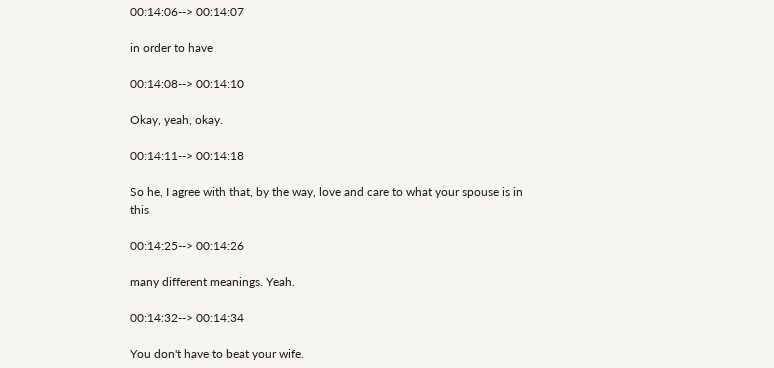00:14:06--> 00:14:07

in order to have

00:14:08--> 00:14:10

Okay, yeah, okay.

00:14:11--> 00:14:18

So he, I agree with that, by the way, love and care to what your spouse is in this

00:14:25--> 00:14:26

many different meanings. Yeah.

00:14:32--> 00:14:34

You don't have to beat your wife.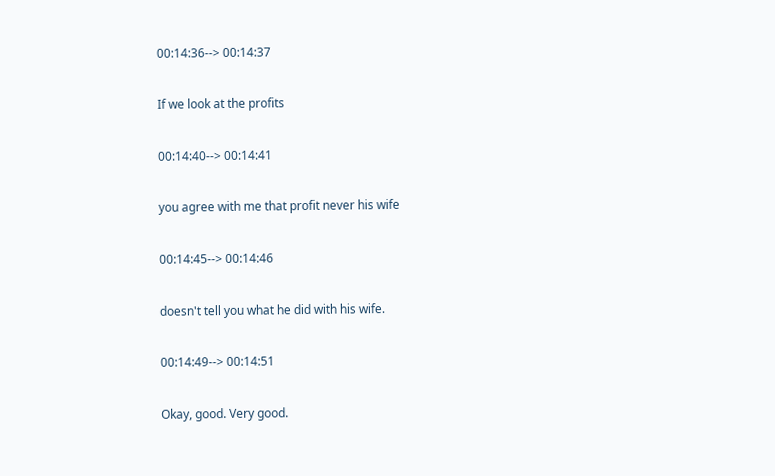00:14:36--> 00:14:37

If we look at the profits

00:14:40--> 00:14:41

you agree with me that profit never his wife

00:14:45--> 00:14:46

doesn't tell you what he did with his wife.

00:14:49--> 00:14:51

Okay, good. Very good.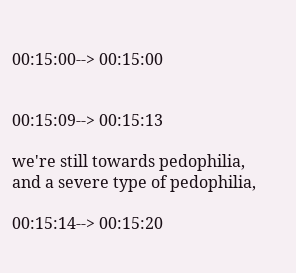00:15:00--> 00:15:00


00:15:09--> 00:15:13

we're still towards pedophilia, and a severe type of pedophilia,

00:15:14--> 00:15:20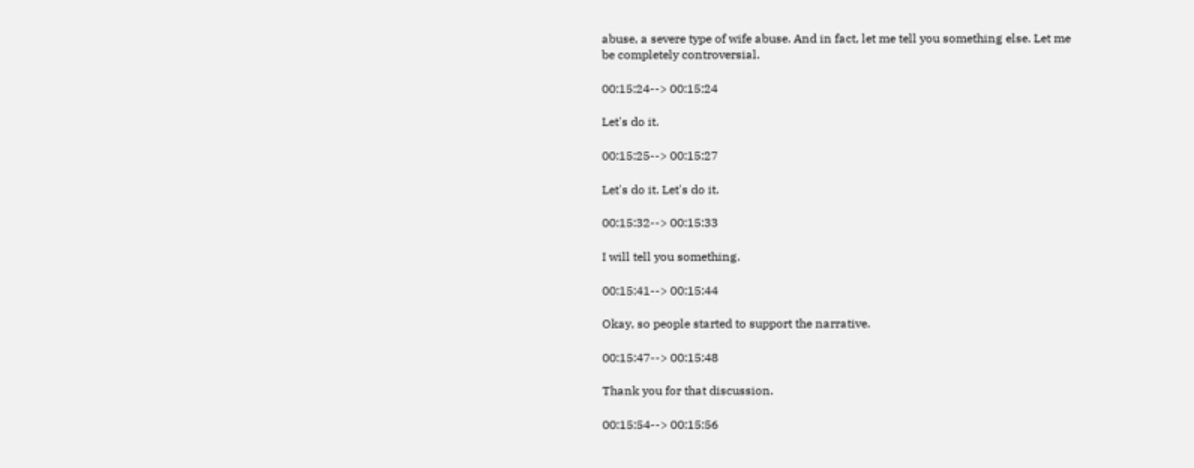abuse, a severe type of wife abuse. And in fact, let me tell you something else. Let me be completely controversial.

00:15:24--> 00:15:24

Let's do it.

00:15:25--> 00:15:27

Let's do it. Let's do it.

00:15:32--> 00:15:33

I will tell you something.

00:15:41--> 00:15:44

Okay, so people started to support the narrative.

00:15:47--> 00:15:48

Thank you for that discussion.

00:15:54--> 00:15:56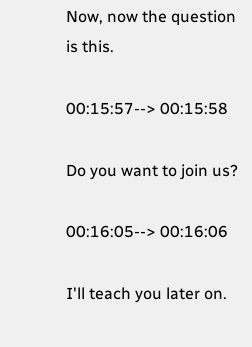Now, now the question is this.

00:15:57--> 00:15:58

Do you want to join us?

00:16:05--> 00:16:06

I'll teach you later on.